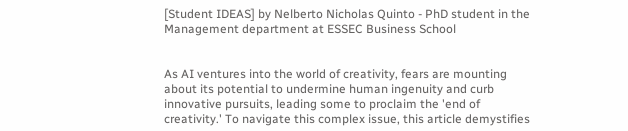[Student IDEAS] by Nelberto Nicholas Quinto - PhD student in the Management department at ESSEC Business School


As AI ventures into the world of creativity, fears are mounting about its potential to undermine human ingenuity and curb innovative pursuits, leading some to proclaim the 'end of creativity.' To navigate this complex issue, this article demystifies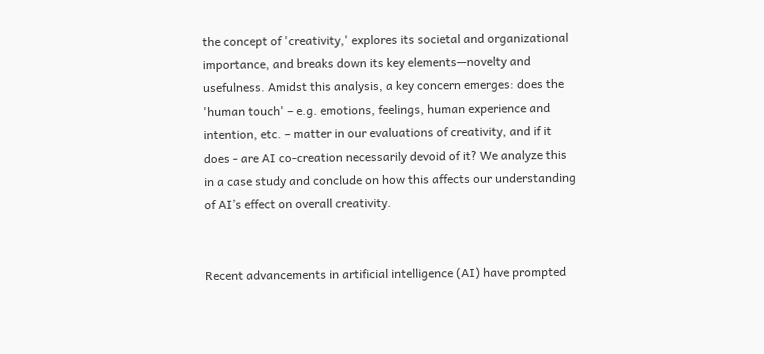the concept of 'creativity,' explores its societal and organizational importance, and breaks down its key elements—novelty and usefulness. Amidst this analysis, a key concern emerges: does the 'human touch' – e.g. emotions, feelings, human experience and intention, etc. – matter in our evaluations of creativity, and if it does - are AI co-creation necessarily devoid of it? We analyze this in a case study and conclude on how this affects our understanding of AI’s effect on overall creativity.


Recent advancements in artificial intelligence (AI) have prompted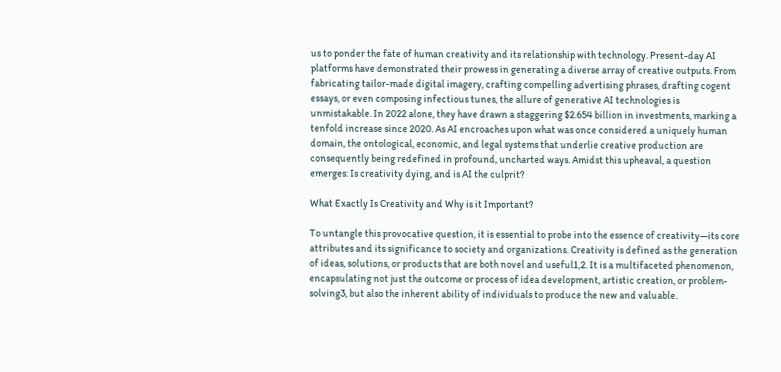us to ponder the fate of human creativity and its relationship with technology. Present-day AI platforms have demonstrated their prowess in generating a diverse array of creative outputs. From fabricating tailor-made digital imagery, crafting compelling advertising phrases, drafting cogent essays, or even composing infectious tunes, the allure of generative AI technologies is unmistakable. In 2022 alone, they have drawn a staggering $2.654 billion in investments, marking a tenfold increase since 2020. As AI encroaches upon what was once considered a uniquely human domain, the ontological, economic, and legal systems that underlie creative production are consequently being redefined in profound, uncharted ways. Amidst this upheaval, a question emerges: Is creativity dying, and is AI the culprit?

What Exactly Is Creativity and Why is it Important?

To untangle this provocative question, it is essential to probe into the essence of creativity—its core attributes and its significance to society and organizations. Creativity is defined as the generation of ideas, solutions, or products that are both novel and useful1,2. It is a multifaceted phenomenon, encapsulating not just the outcome or process of idea development, artistic creation, or problem-solving3, but also the inherent ability of individuals to produce the new and valuable.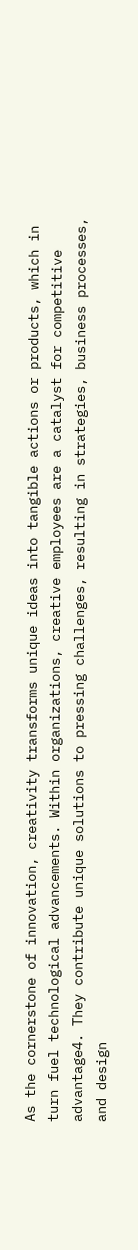As the cornerstone of innovation, creativity transforms unique ideas into tangible actions or products, which in turn fuel technological advancements. Within organizations, creative employees are a catalyst for competitive advantage4. They contribute unique solutions to pressing challenges, resulting in strategies, business processes, and design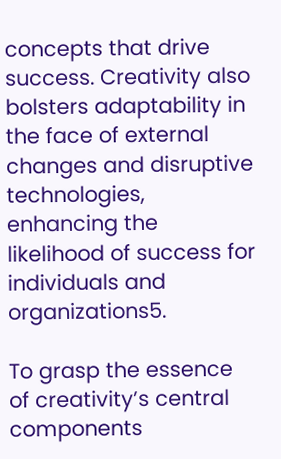concepts that drive success. Creativity also bolsters adaptability in the face of external changes and disruptive technologies, enhancing the likelihood of success for individuals and organizations5.

To grasp the essence of creativity’s central components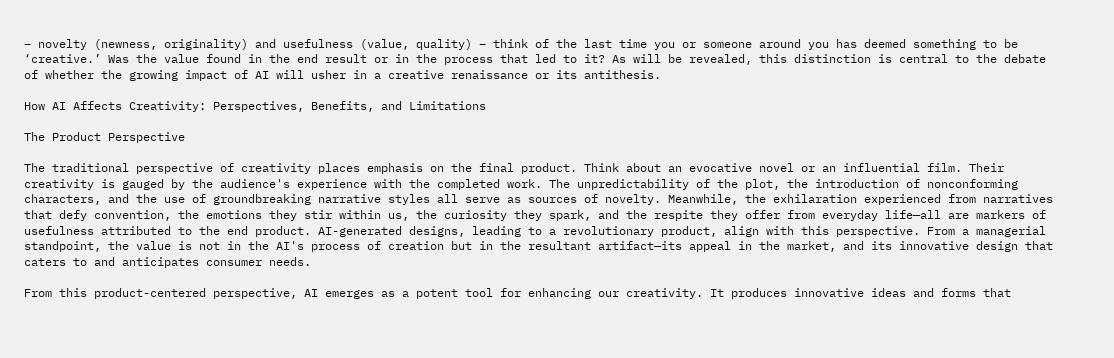– novelty (newness, originality) and usefulness (value, quality) – think of the last time you or someone around you has deemed something to be ‘creative.’ Was the value found in the end result or in the process that led to it? As will be revealed, this distinction is central to the debate of whether the growing impact of AI will usher in a creative renaissance or its antithesis.

How AI Affects Creativity: Perspectives, Benefits, and Limitations

The Product Perspective

The traditional perspective of creativity places emphasis on the final product. Think about an evocative novel or an influential film. Their creativity is gauged by the audience's experience with the completed work. The unpredictability of the plot, the introduction of nonconforming characters, and the use of groundbreaking narrative styles all serve as sources of novelty. Meanwhile, the exhilaration experienced from narratives that defy convention, the emotions they stir within us, the curiosity they spark, and the respite they offer from everyday life—all are markers of usefulness attributed to the end product. AI-generated designs, leading to a revolutionary product, align with this perspective. From a managerial standpoint, the value is not in the AI's process of creation but in the resultant artifact—its appeal in the market, and its innovative design that caters to and anticipates consumer needs.

From this product-centered perspective, AI emerges as a potent tool for enhancing our creativity. It produces innovative ideas and forms that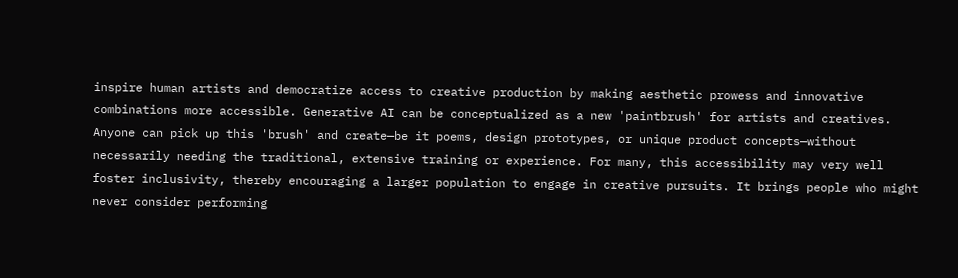inspire human artists and democratize access to creative production by making aesthetic prowess and innovative combinations more accessible. Generative AI can be conceptualized as a new 'paintbrush' for artists and creatives. Anyone can pick up this 'brush' and create—be it poems, design prototypes, or unique product concepts—without necessarily needing the traditional, extensive training or experience. For many, this accessibility may very well foster inclusivity, thereby encouraging a larger population to engage in creative pursuits. It brings people who might never consider performing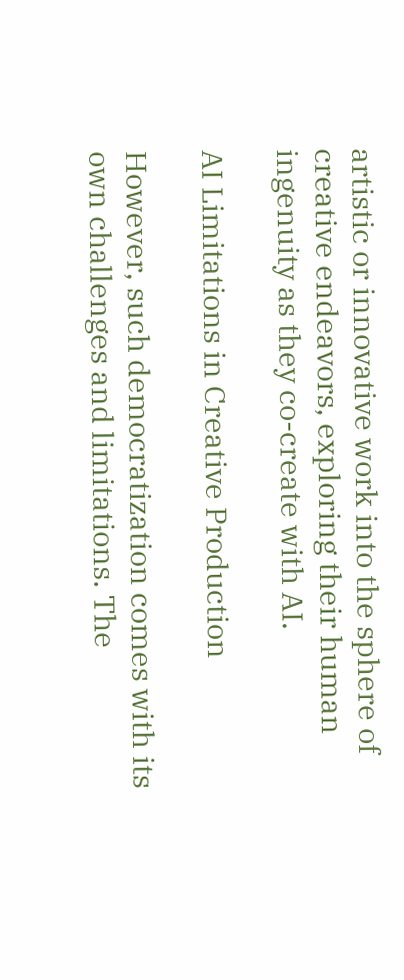artistic or innovative work into the sphere of creative endeavors, exploring their human ingenuity as they co-create with AI.

AI Limitations in Creative Production

However, such democratization comes with its own challenges and limitations. The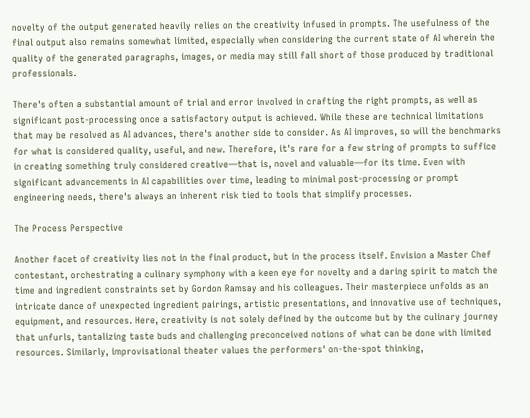novelty of the output generated heavily relies on the creativity infused in prompts. The usefulness of the final output also remains somewhat limited, especially when considering the current state of AI wherein the quality of the generated paragraphs, images, or media may still fall short of those produced by traditional professionals.

There's often a substantial amount of trial and error involved in crafting the right prompts, as well as significant post-processing once a satisfactory output is achieved. While these are technical limitations that may be resolved as AI advances, there's another side to consider. As AI improves, so will the benchmarks for what is considered quality, useful, and new. Therefore, it's rare for a few string of prompts to suffice in creating something truly considered creative—that is, novel and valuable—for its time. Even with significant advancements in AI capabilities over time, leading to minimal post-processing or prompt engineering needs, there's always an inherent risk tied to tools that simplify processes.

The Process Perspective

Another facet of creativity lies not in the final product, but in the process itself. Envision a Master Chef contestant, orchestrating a culinary symphony with a keen eye for novelty and a daring spirit to match the time and ingredient constraints set by Gordon Ramsay and his colleagues. Their masterpiece unfolds as an intricate dance of unexpected ingredient pairings, artistic presentations, and innovative use of techniques, equipment, and resources. Here, creativity is not solely defined by the outcome but by the culinary journey that unfurls, tantalizing taste buds and challenging preconceived notions of what can be done with limited resources. Similarly, improvisational theater values the performers' on-the-spot thinking,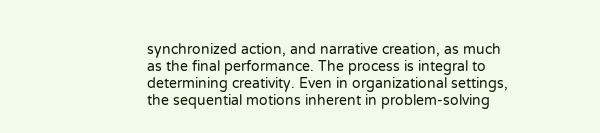synchronized action, and narrative creation, as much as the final performance. The process is integral to determining creativity. Even in organizational settings, the sequential motions inherent in problem-solving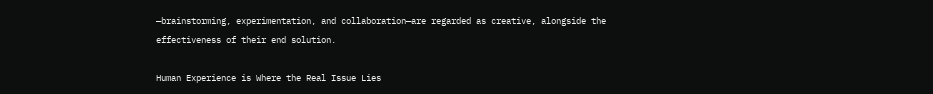—brainstorming, experimentation, and collaboration—are regarded as creative, alongside the effectiveness of their end solution.

Human Experience is Where the Real Issue Lies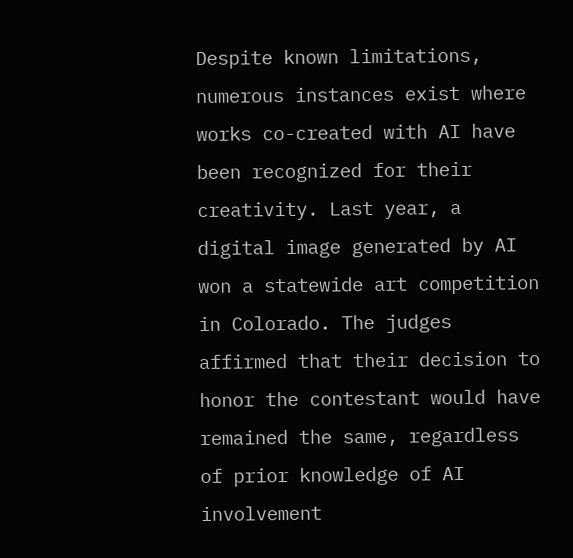Despite known limitations, numerous instances exist where works co-created with AI have been recognized for their creativity. Last year, a digital image generated by AI won a statewide art competition in Colorado. The judges affirmed that their decision to honor the contestant would have remained the same, regardless of prior knowledge of AI involvement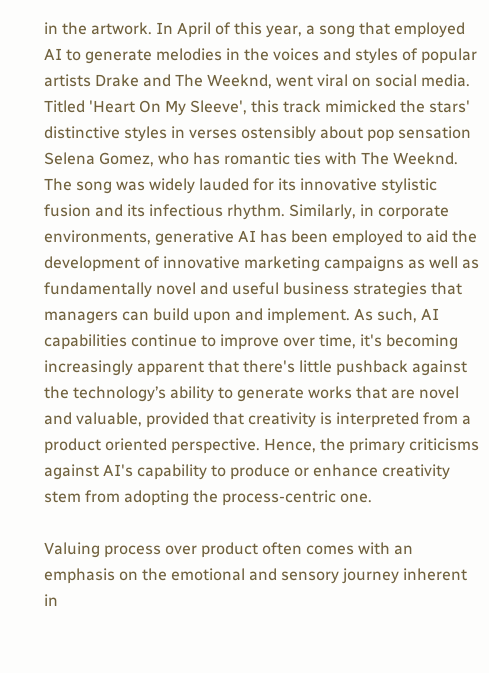in the artwork. In April of this year, a song that employed AI to generate melodies in the voices and styles of popular artists Drake and The Weeknd, went viral on social media. Titled 'Heart On My Sleeve', this track mimicked the stars' distinctive styles in verses ostensibly about pop sensation Selena Gomez, who has romantic ties with The Weeknd. The song was widely lauded for its innovative stylistic fusion and its infectious rhythm. Similarly, in corporate environments, generative AI has been employed to aid the development of innovative marketing campaigns as well as fundamentally novel and useful business strategies that managers can build upon and implement. As such, AI capabilities continue to improve over time, it's becoming increasingly apparent that there's little pushback against the technology’s ability to generate works that are novel and valuable, provided that creativity is interpreted from a product oriented perspective. Hence, the primary criticisms against AI's capability to produce or enhance creativity stem from adopting the process-centric one.

Valuing process over product often comes with an emphasis on the emotional and sensory journey inherent in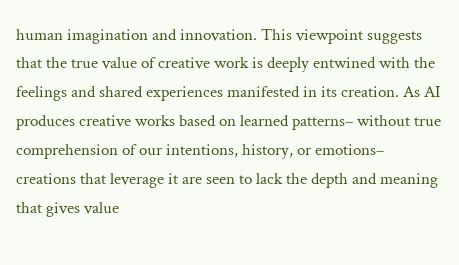human imagination and innovation. This viewpoint suggests that the true value of creative work is deeply entwined with the feelings and shared experiences manifested in its creation. As AI produces creative works based on learned patterns– without true comprehension of our intentions, history, or emotions– creations that leverage it are seen to lack the depth and meaning that gives value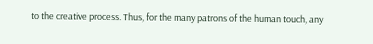to the creative process. Thus, for the many patrons of the human touch, any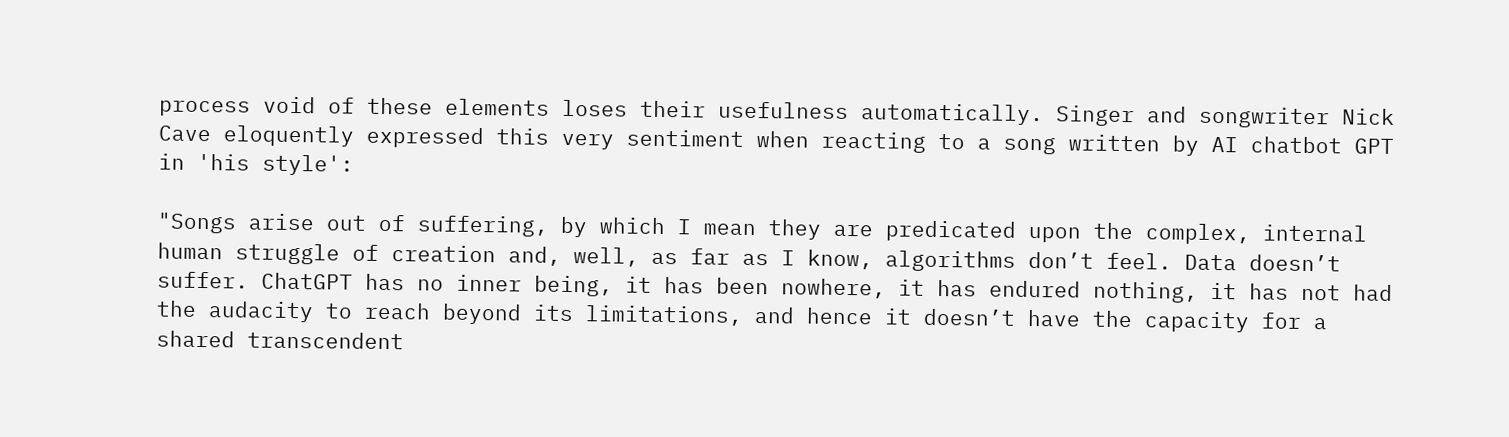process void of these elements loses their usefulness automatically. Singer and songwriter Nick Cave eloquently expressed this very sentiment when reacting to a song written by AI chatbot GPT in 'his style':

"Songs arise out of suffering, by which I mean they are predicated upon the complex, internal human struggle of creation and, well, as far as I know, algorithms don’t feel. Data doesn’t suffer. ChatGPT has no inner being, it has been nowhere, it has endured nothing, it has not had the audacity to reach beyond its limitations, and hence it doesn’t have the capacity for a shared transcendent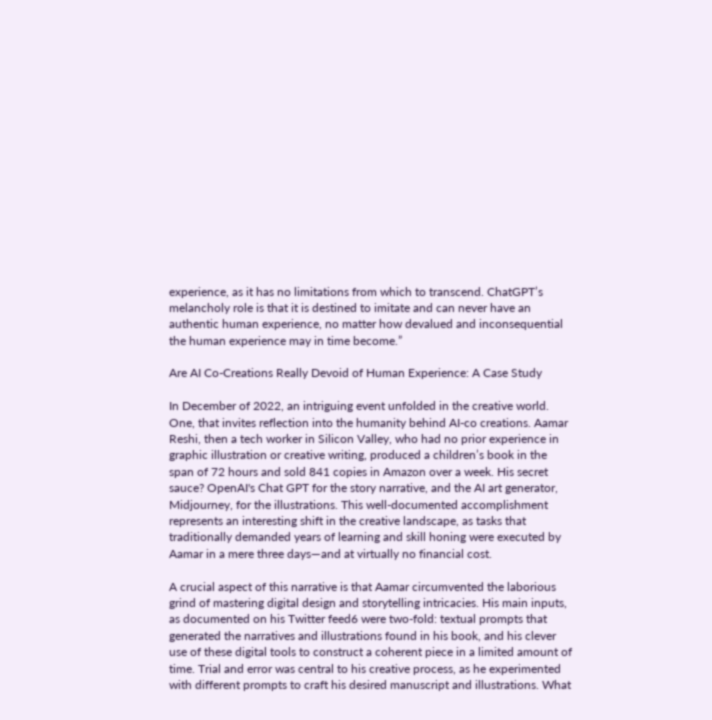experience, as it has no limitations from which to transcend. ChatGPT’s melancholy role is that it is destined to imitate and can never have an authentic human experience, no matter how devalued and inconsequential the human experience may in time become.”

Are AI Co-Creations Really Devoid of Human Experience: A Case Study

In December of 2022, an intriguing event unfolded in the creative world. One, that invites reflection into the humanity behind AI-co creations. Aamar Reshi, then a tech worker in Silicon Valley, who had no prior experience in graphic illustration or creative writing, produced a children’s book in the span of 72 hours and sold 841 copies in Amazon over a week. His secret sauce? OpenAI's Chat GPT for the story narrative, and the AI art generator, Midjourney, for the illustrations. This well-documented accomplishment represents an interesting shift in the creative landscape, as tasks that traditionally demanded years of learning and skill honing were executed by Aamar in a mere three days—and at virtually no financial cost.

A crucial aspect of this narrative is that Aamar circumvented the laborious grind of mastering digital design and storytelling intricacies. His main inputs, as documented on his Twitter feed6 were two-fold: textual prompts that generated the narratives and illustrations found in his book, and his clever use of these digital tools to construct a coherent piece in a limited amount of time. Trial and error was central to his creative process, as he experimented with different prompts to craft his desired manuscript and illustrations. What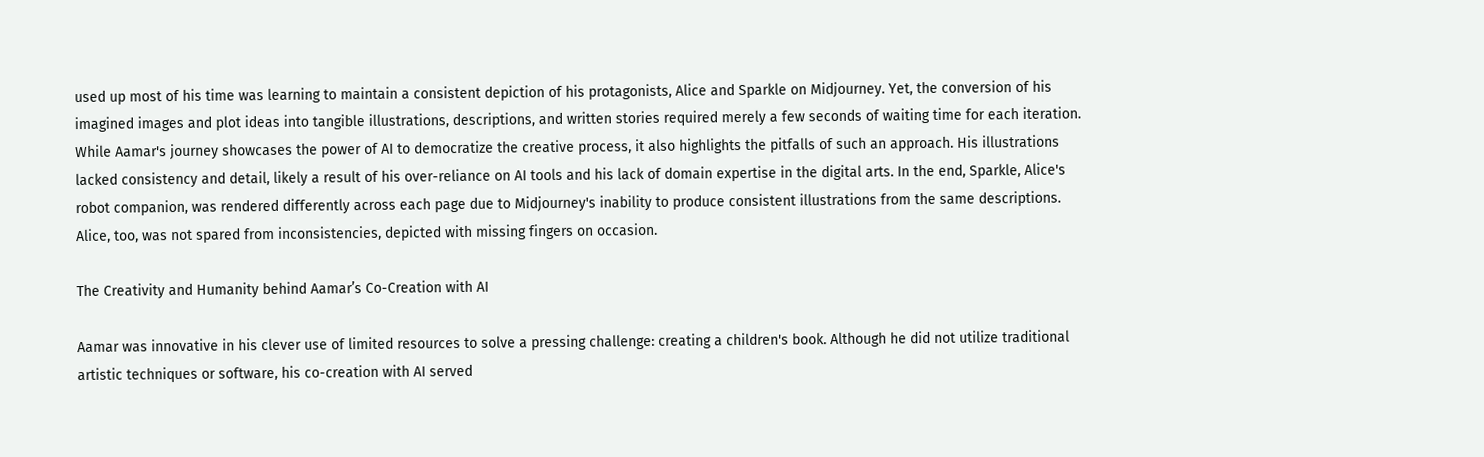used up most of his time was learning to maintain a consistent depiction of his protagonists, Alice and Sparkle on Midjourney. Yet, the conversion of his imagined images and plot ideas into tangible illustrations, descriptions, and written stories required merely a few seconds of waiting time for each iteration. While Aamar's journey showcases the power of AI to democratize the creative process, it also highlights the pitfalls of such an approach. His illustrations lacked consistency and detail, likely a result of his over-reliance on AI tools and his lack of domain expertise in the digital arts. In the end, Sparkle, Alice's robot companion, was rendered differently across each page due to Midjourney's inability to produce consistent illustrations from the same descriptions. Alice, too, was not spared from inconsistencies, depicted with missing fingers on occasion.

The Creativity and Humanity behind Aamar’s Co-Creation with AI

Aamar was innovative in his clever use of limited resources to solve a pressing challenge: creating a children's book. Although he did not utilize traditional artistic techniques or software, his co-creation with AI served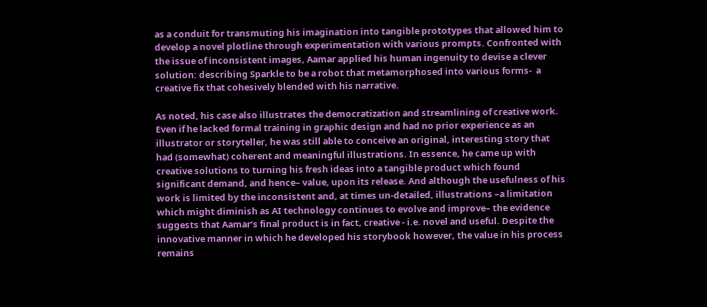as a conduit for transmuting his imagination into tangible prototypes that allowed him to develop a novel plotline through experimentation with various prompts. Confronted with the issue of inconsistent images, Aamar applied his human ingenuity to devise a clever solution: describing Sparkle to be a robot that metamorphosed into various forms-  a creative fix that cohesively blended with his narrative.

As noted, his case also illustrates the democratization and streamlining of creative work. Even if he lacked formal training in graphic design and had no prior experience as an illustrator or storyteller, he was still able to conceive an original, interesting story that had (somewhat) coherent and meaningful illustrations. In essence, he came up with creative solutions to turning his fresh ideas into a tangible product which found significant demand, and hence– value, upon its release. And although the usefulness of his work is limited by the inconsistent and, at times un-detailed, illustrations –a limitation which might diminish as AI technology continues to evolve and improve– the evidence suggests that Aamar’s final product is in fact, creative - i.e. novel and useful. Despite the innovative manner in which he developed his storybook however, the value in his process remains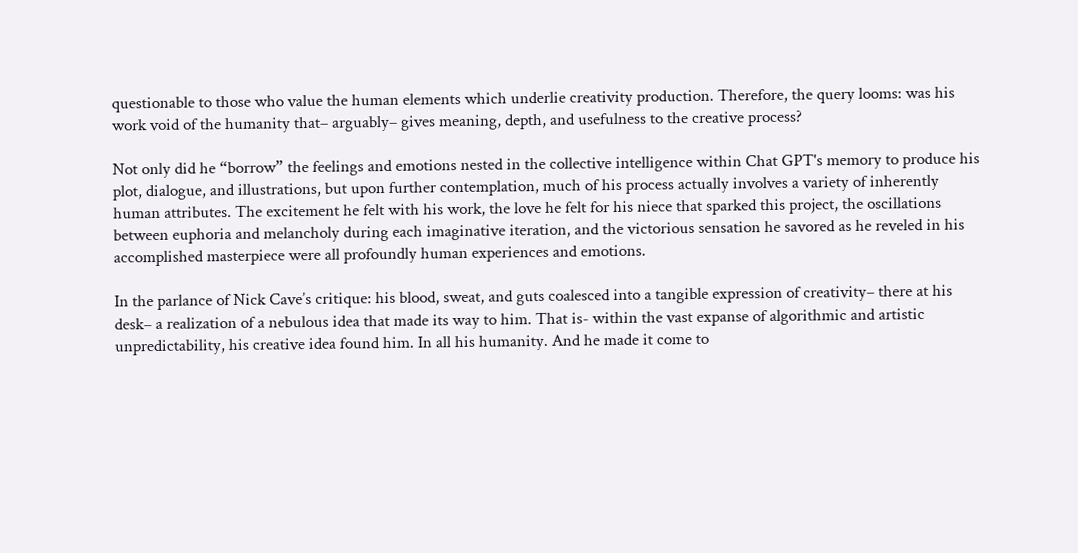questionable to those who value the human elements which underlie creativity production. Therefore, the query looms: was his work void of the humanity that– arguably– gives meaning, depth, and usefulness to the creative process?

Not only did he “borrow” the feelings and emotions nested in the collective intelligence within Chat GPT's memory to produce his plot, dialogue, and illustrations, but upon further contemplation, much of his process actually involves a variety of inherently human attributes. The excitement he felt with his work, the love he felt for his niece that sparked this project, the oscillations between euphoria and melancholy during each imaginative iteration, and the victorious sensation he savored as he reveled in his accomplished masterpiece were all profoundly human experiences and emotions.

In the parlance of Nick Cave’s critique: his blood, sweat, and guts coalesced into a tangible expression of creativity– there at his desk– a realization of a nebulous idea that made its way to him. That is- within the vast expanse of algorithmic and artistic unpredictability, his creative idea found him. In all his humanity. And he made it come to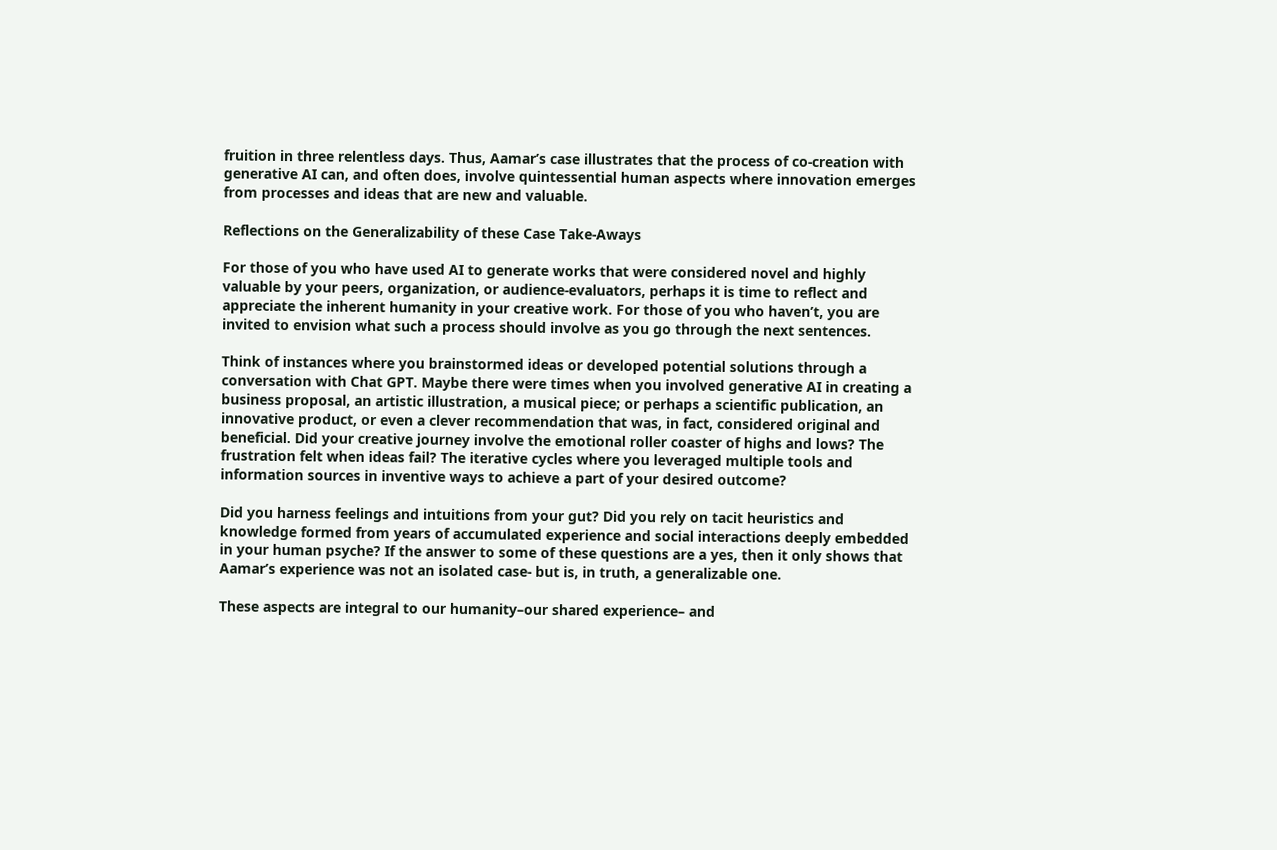fruition in three relentless days. Thus, Aamar’s case illustrates that the process of co-creation with generative AI can, and often does, involve quintessential human aspects where innovation emerges from processes and ideas that are new and valuable.

Reflections on the Generalizability of these Case Take-Aways

For those of you who have used AI to generate works that were considered novel and highly valuable by your peers, organization, or audience-evaluators, perhaps it is time to reflect and appreciate the inherent humanity in your creative work. For those of you who haven’t, you are invited to envision what such a process should involve as you go through the next sentences.

Think of instances where you brainstormed ideas or developed potential solutions through a conversation with Chat GPT. Maybe there were times when you involved generative AI in creating a business proposal, an artistic illustration, a musical piece; or perhaps a scientific publication, an innovative product, or even a clever recommendation that was, in fact, considered original and beneficial. Did your creative journey involve the emotional roller coaster of highs and lows? The frustration felt when ideas fail? The iterative cycles where you leveraged multiple tools and information sources in inventive ways to achieve a part of your desired outcome?

Did you harness feelings and intuitions from your gut? Did you rely on tacit heuristics and knowledge formed from years of accumulated experience and social interactions deeply embedded in your human psyche? If the answer to some of these questions are a yes, then it only shows that Aamar’s experience was not an isolated case- but is, in truth, a generalizable one.

These aspects are integral to our humanity–our shared experience– and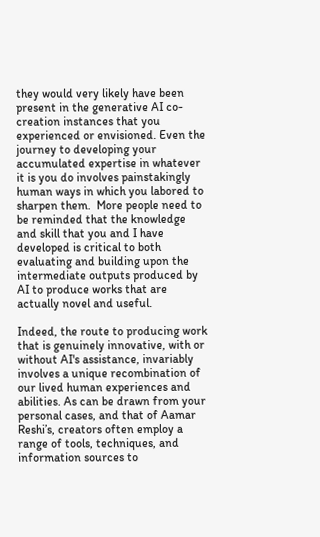they would very likely have been present in the generative AI co-creation instances that you experienced or envisioned. Even the journey to developing your accumulated expertise in whatever it is you do involves painstakingly human ways in which you labored to sharpen them.  More people need to be reminded that the knowledge and skill that you and I have developed is critical to both evaluating and building upon the intermediate outputs produced by AI to produce works that are actually novel and useful.

Indeed, the route to producing work that is genuinely innovative, with or without AI's assistance, invariably involves a unique recombination of our lived human experiences and abilities. As can be drawn from your personal cases, and that of Aamar Reshi’s, creators often employ a range of tools, techniques, and information sources to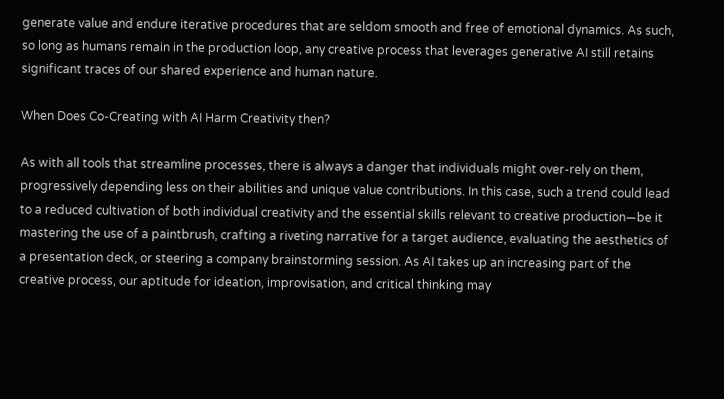generate value and endure iterative procedures that are seldom smooth and free of emotional dynamics. As such, so long as humans remain in the production loop, any creative process that leverages generative AI still retains significant traces of our shared experience and human nature.

When Does Co-Creating with AI Harm Creativity then?

As with all tools that streamline processes, there is always a danger that individuals might over-rely on them, progressively depending less on their abilities and unique value contributions. In this case, such a trend could lead to a reduced cultivation of both individual creativity and the essential skills relevant to creative production—be it mastering the use of a paintbrush, crafting a riveting narrative for a target audience, evaluating the aesthetics of a presentation deck, or steering a company brainstorming session. As AI takes up an increasing part of the creative process, our aptitude for ideation, improvisation, and critical thinking may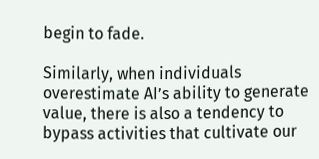begin to fade.

Similarly, when individuals overestimate AI’s ability to generate value, there is also a tendency to bypass activities that cultivate our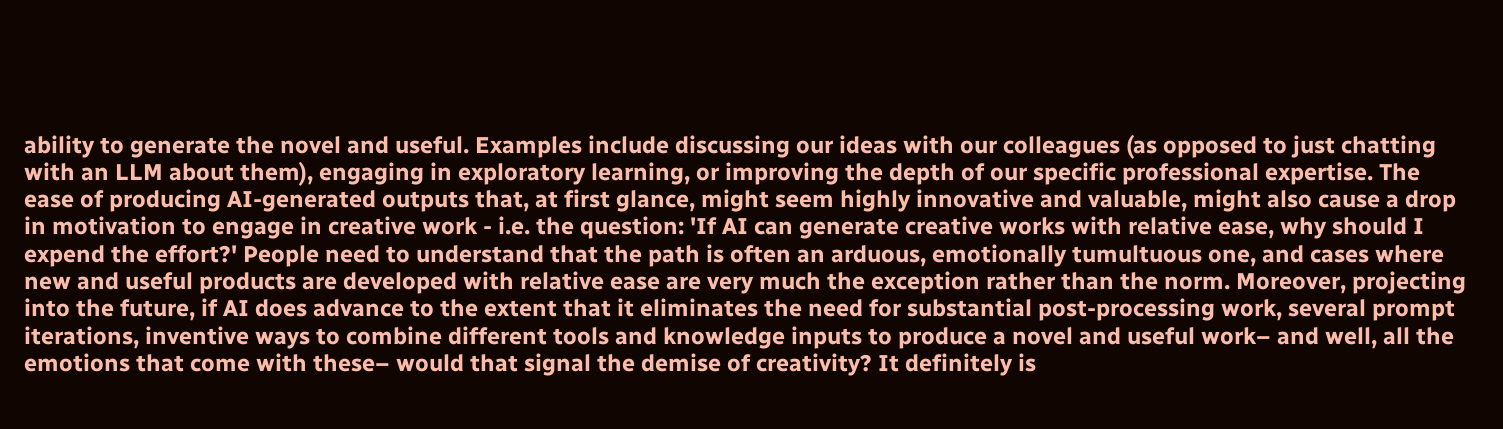ability to generate the novel and useful. Examples include discussing our ideas with our colleagues (as opposed to just chatting with an LLM about them), engaging in exploratory learning, or improving the depth of our specific professional expertise. The ease of producing AI-generated outputs that, at first glance, might seem highly innovative and valuable, might also cause a drop in motivation to engage in creative work - i.e. the question: 'If AI can generate creative works with relative ease, why should I expend the effort?' People need to understand that the path is often an arduous, emotionally tumultuous one, and cases where new and useful products are developed with relative ease are very much the exception rather than the norm. Moreover, projecting into the future, if AI does advance to the extent that it eliminates the need for substantial post-processing work, several prompt iterations, inventive ways to combine different tools and knowledge inputs to produce a novel and useful work– and well, all the emotions that come with these– would that signal the demise of creativity? It definitely is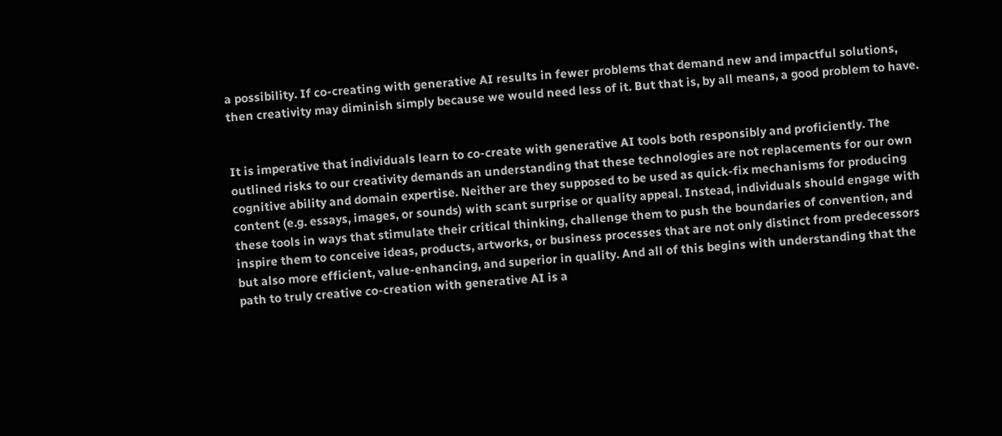a possibility. If co-creating with generative AI results in fewer problems that demand new and impactful solutions, then creativity may diminish simply because we would need less of it. But that is, by all means, a good problem to have.


It is imperative that individuals learn to co-create with generative AI tools both responsibly and proficiently. The outlined risks to our creativity demands an understanding that these technologies are not replacements for our own cognitive ability and domain expertise. Neither are they supposed to be used as quick-fix mechanisms for producing content (e.g. essays, images, or sounds) with scant surprise or quality appeal. Instead, individuals should engage with these tools in ways that stimulate their critical thinking, challenge them to push the boundaries of convention, and inspire them to conceive ideas, products, artworks, or business processes that are not only distinct from predecessors but also more efficient, value-enhancing, and superior in quality. And all of this begins with understanding that the path to truly creative co-creation with generative AI is a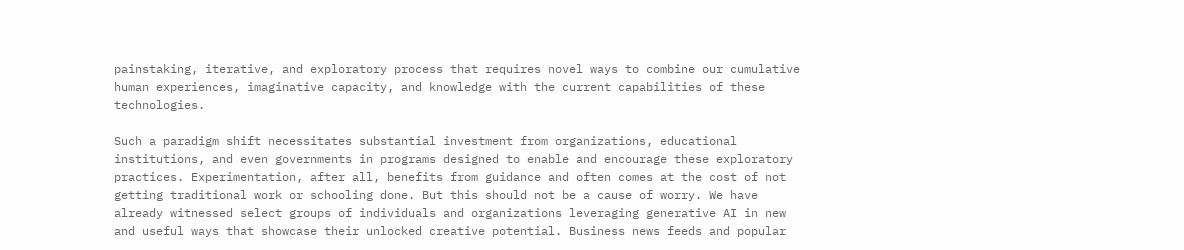painstaking, iterative, and exploratory process that requires novel ways to combine our cumulative human experiences, imaginative capacity, and knowledge with the current capabilities of these technologies.

Such a paradigm shift necessitates substantial investment from organizations, educational institutions, and even governments in programs designed to enable and encourage these exploratory practices. Experimentation, after all, benefits from guidance and often comes at the cost of not getting traditional work or schooling done. But this should not be a cause of worry. We have already witnessed select groups of individuals and organizations leveraging generative AI in new and useful ways that showcase their unlocked creative potential. Business news feeds and popular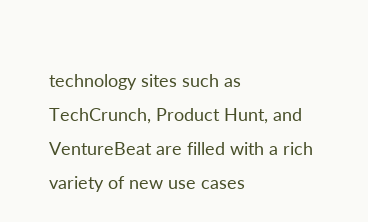technology sites such as TechCrunch, Product Hunt, and VentureBeat are filled with a rich variety of new use cases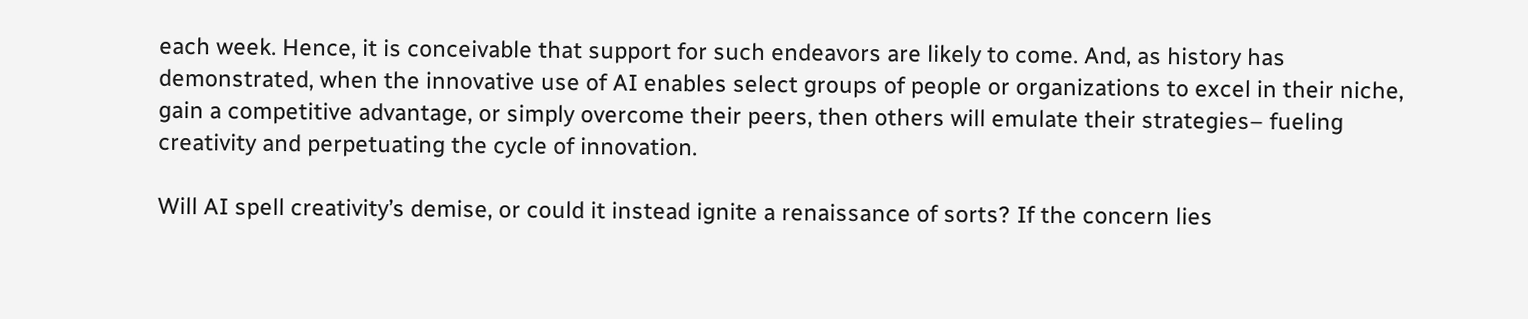each week. Hence, it is conceivable that support for such endeavors are likely to come. And, as history has demonstrated, when the innovative use of AI enables select groups of people or organizations to excel in their niche, gain a competitive advantage, or simply overcome their peers, then others will emulate their strategies– fueling creativity and perpetuating the cycle of innovation.

Will AI spell creativity’s demise, or could it instead ignite a renaissance of sorts? If the concern lies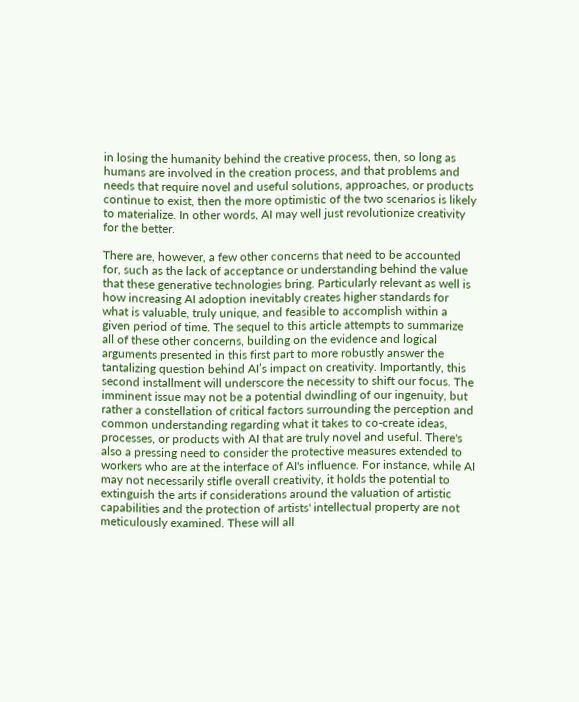in losing the humanity behind the creative process, then, so long as humans are involved in the creation process, and that problems and needs that require novel and useful solutions, approaches, or products continue to exist, then the more optimistic of the two scenarios is likely to materialize. In other words, AI may well just revolutionize creativity for the better.

There are, however, a few other concerns that need to be accounted for, such as the lack of acceptance or understanding behind the value that these generative technologies bring. Particularly relevant as well is how increasing AI adoption inevitably creates higher standards for what is valuable, truly unique, and feasible to accomplish within a given period of time. The sequel to this article attempts to summarize all of these other concerns, building on the evidence and logical arguments presented in this first part to more robustly answer the tantalizing question behind AI’s impact on creativity. Importantly, this second installment will underscore the necessity to shift our focus. The imminent issue may not be a potential dwindling of our ingenuity, but rather a constellation of critical factors surrounding the perception and common understanding regarding what it takes to co-create ideas, processes, or products with AI that are truly novel and useful. There's also a pressing need to consider the protective measures extended to workers who are at the interface of AI's influence. For instance, while AI may not necessarily stifle overall creativity, it holds the potential to extinguish the arts if considerations around the valuation of artistic capabilities and the protection of artists' intellectual property are not meticulously examined. These will all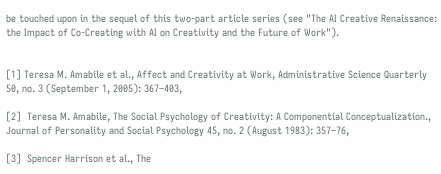be touched upon in the sequel of this two-part article series (see "The AI Creative Renaissance: the Impact of Co-Creating with AI on Creativity and the Future of Work").


[1] Teresa M. Amabile et al., Affect and Creativity at Work, Administrative Science Quarterly 50, no. 3 (September 1, 2005): 367–403,

[2]  Teresa M. Amabile, The Social Psychology of Creativity: A Componential Conceptualization., Journal of Personality and Social Psychology 45, no. 2 (August 1983): 357–76,

[3]  Spencer Harrison et al., The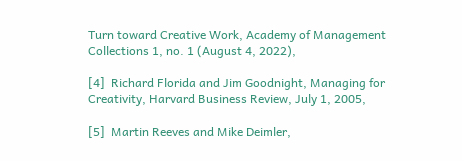Turn toward Creative Work, Academy of Management Collections 1, no. 1 (August 4, 2022),

[4]  Richard Florida and Jim Goodnight, Managing for Creativity, Harvard Business Review, July 1, 2005,

[5]  Martin Reeves and Mike Deimler,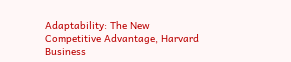Adaptability: The New Competitive Advantage, Harvard Business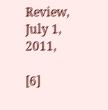Review, July 1, 2011,

[6]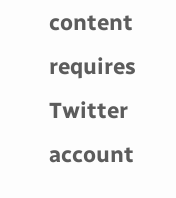content requires Twitter account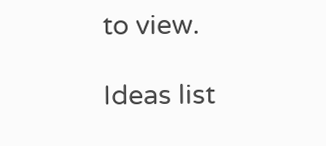to view.

Ideas list